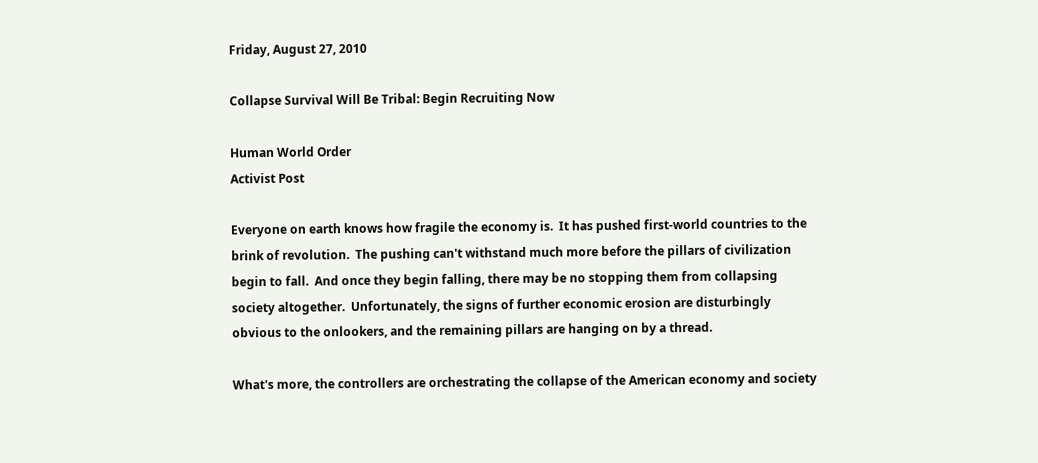Friday, August 27, 2010

Collapse Survival Will Be Tribal: Begin Recruiting Now

Human World Order
Activist Post

Everyone on earth knows how fragile the economy is.  It has pushed first-world countries to the brink of revolution.  The pushing can't withstand much more before the pillars of civilization begin to fall.  And once they begin falling, there may be no stopping them from collapsing society altogether.  Unfortunately, the signs of further economic erosion are disturbingly obvious to the onlookers, and the remaining pillars are hanging on by a thread.

What's more, the controllers are orchestrating the collapse of the American economy and society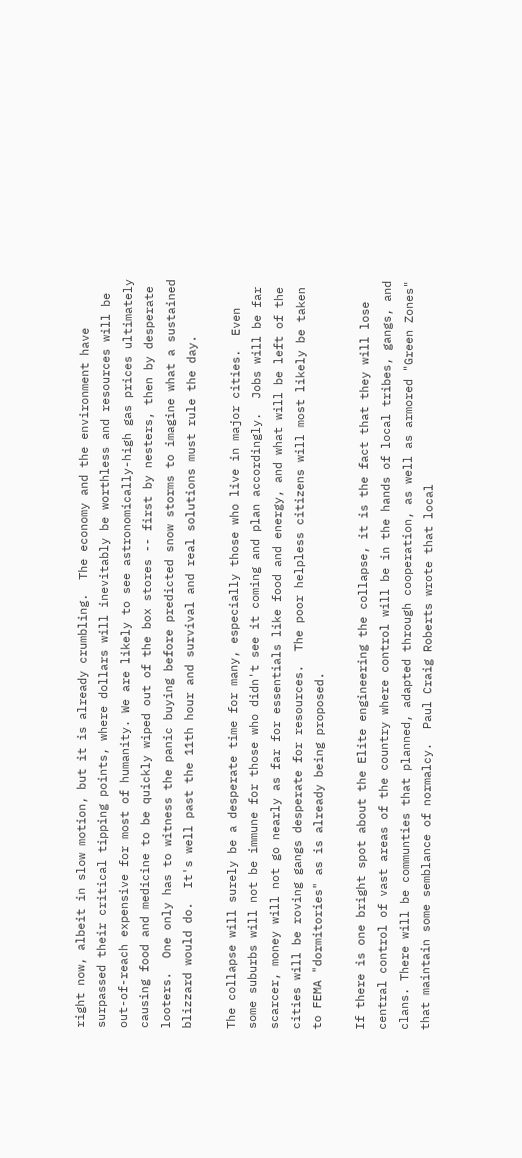right now, albeit in slow motion, but it is already crumbling.  The economy and the environment have surpassed their critical tipping points, where dollars will inevitably be worthless and resources will be out-of-reach expensive for most of humanity. We are likely to see astronomically-high gas prices ultimately causing food and medicine to be quickly wiped out of the box stores -- first by nesters, then by desperate looters.  One only has to witness the panic buying before predicted snow storms to imagine what a sustained blizzard would do.  It's well past the 11th hour and survival and real solutions must rule the day.

The collapse will surely be a desperate time for many, especially those who live in major cities.  Even some suburbs will not be immune for those who didn't see it coming and plan accordingly.  Jobs will be far scarcer, money will not go nearly as far for essentials like food and energy, and what will be left of the cities will be roving gangs desperate for resources.  The poor helpless citizens will most likely be taken to FEMA "dormitories" as is already being proposed.

If there is one bright spot about the Elite engineering the collapse, it is the fact that they will lose central control of vast areas of the country where control will be in the hands of local tribes, gangs, and clans. There will be communties that planned, adapted through cooperation, as well as armored "Green Zones" that maintain some semblance of normalcy.  Paul Craig Roberts wrote that local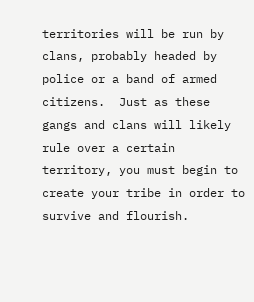territories will be run by clans, probably headed by police or a band of armed citizens.  Just as these gangs and clans will likely rule over a certain territory, you must begin to create your tribe in order to survive and flourish.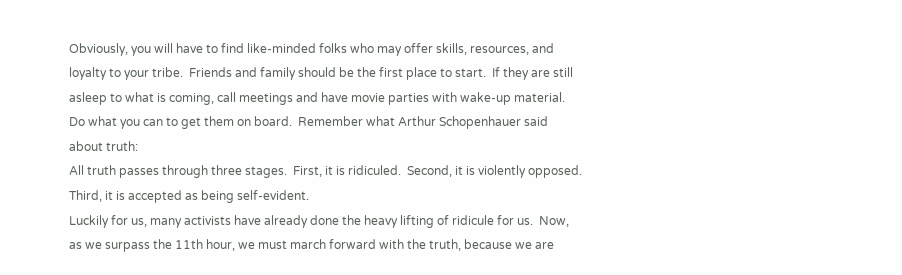Obviously, you will have to find like-minded folks who may offer skills, resources, and loyalty to your tribe.  Friends and family should be the first place to start.  If they are still asleep to what is coming, call meetings and have movie parties with wake-up material.  Do what you can to get them on board.  Remember what Arthur Schopenhauer said about truth:
All truth passes through three stages.  First, it is ridiculed.  Second, it is violently opposed.  Third, it is accepted as being self-evident.
Luckily for us, many activists have already done the heavy lifting of ridicule for us.  Now, as we surpass the 11th hour, we must march forward with the truth, because we are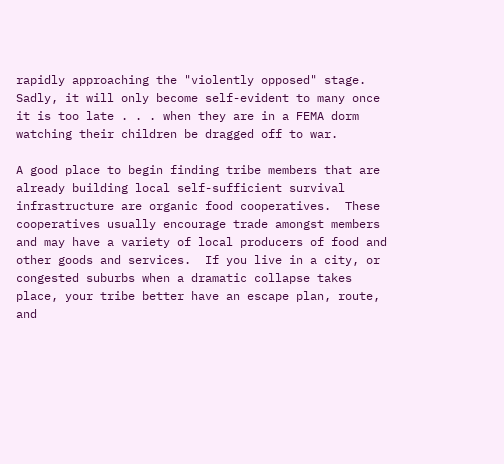rapidly approaching the "violently opposed" stage.  Sadly, it will only become self-evident to many once it is too late . . . when they are in a FEMA dorm watching their children be dragged off to war.

A good place to begin finding tribe members that are already building local self-sufficient survival infrastructure are organic food cooperatives.  These cooperatives usually encourage trade amongst members and may have a variety of local producers of food and other goods and services.  If you live in a city, or congested suburbs when a dramatic collapse takes place, your tribe better have an escape plan, route, and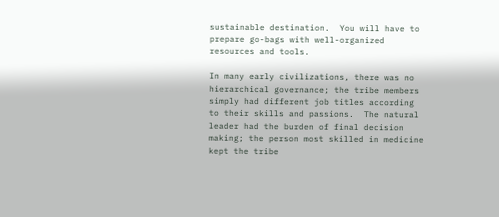sustainable destination.  You will have to prepare go-bags with well-organized resources and tools.

In many early civilizations, there was no hierarchical governance; the tribe members simply had different job titles according to their skills and passions.  The natural leader had the burden of final decision making; the person most skilled in medicine kept the tribe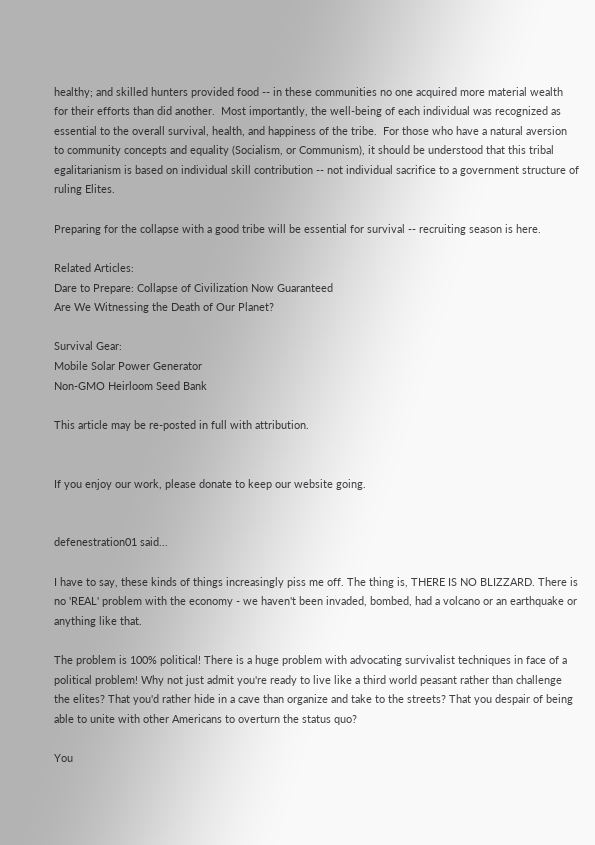healthy; and skilled hunters provided food -- in these communities no one acquired more material wealth for their efforts than did another.  Most importantly, the well-being of each individual was recognized as essential to the overall survival, health, and happiness of the tribe.  For those who have a natural aversion to community concepts and equality (Socialism, or Communism), it should be understood that this tribal egalitarianism is based on individual skill contribution -- not individual sacrifice to a government structure of ruling Elites.

Preparing for the collapse with a good tribe will be essential for survival -- recruiting season is here.

Related Articles:
Dare to Prepare: Collapse of Civilization Now Guaranteed
Are We Witnessing the Death of Our Planet?

Survival Gear:
Mobile Solar Power Generator
Non-GMO Heirloom Seed Bank

This article may be re-posted in full with attribution.


If you enjoy our work, please donate to keep our website going.


defenestration01 said...

I have to say, these kinds of things increasingly piss me off. The thing is, THERE IS NO BLIZZARD. There is no 'REAL' problem with the economy - we haven't been invaded, bombed, had a volcano or an earthquake or anything like that.

The problem is 100% political! There is a huge problem with advocating survivalist techniques in face of a political problem! Why not just admit you're ready to live like a third world peasant rather than challenge the elites? That you'd rather hide in a cave than organize and take to the streets? That you despair of being able to unite with other Americans to overturn the status quo?

You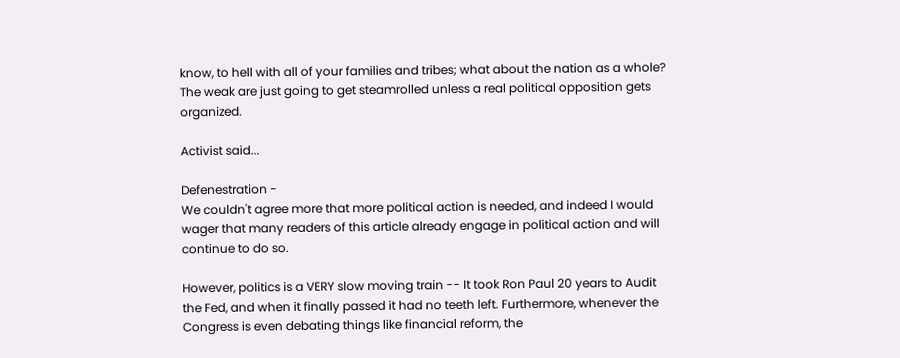know, to hell with all of your families and tribes; what about the nation as a whole? The weak are just going to get steamrolled unless a real political opposition gets organized.

Activist said...

Defenestration -
We couldn't agree more that more political action is needed, and indeed I would wager that many readers of this article already engage in political action and will continue to do so.

However, politics is a VERY slow moving train -- It took Ron Paul 20 years to Audit the Fed, and when it finally passed it had no teeth left. Furthermore, whenever the Congress is even debating things like financial reform, the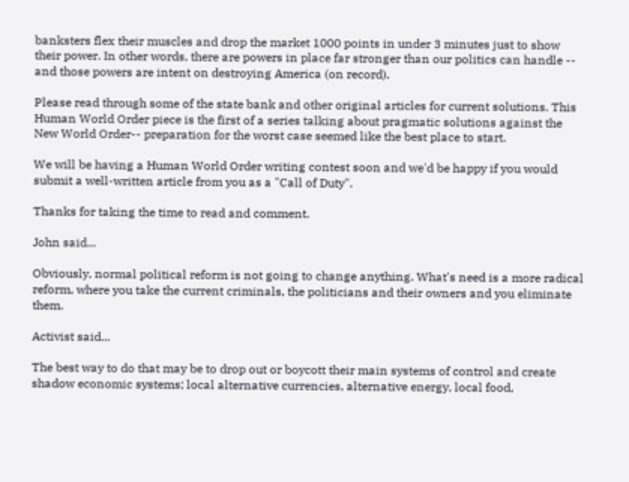banksters flex their muscles and drop the market 1000 points in under 3 minutes just to show their power. In other words, there are powers in place far stronger than our politics can handle -- and those powers are intent on destroying America (on record).

Please read through some of the state bank and other original articles for current solutions. This Human World Order piece is the first of a series talking about pragmatic solutions against the New World Order-- preparation for the worst case seemed like the best place to start.

We will be having a Human World Order writing contest soon and we'd be happy if you would submit a well-written article from you as a "Call of Duty".

Thanks for taking the time to read and comment.

John said...

Obviously, normal political reform is not going to change anything. What's need is a more radical reform, where you take the current criminals, the politicians and their owners and you eliminate them.

Activist said...

The best way to do that may be to drop out or boycott their main systems of control and create shadow economic systems; local alternative currencies, alternative energy, local food,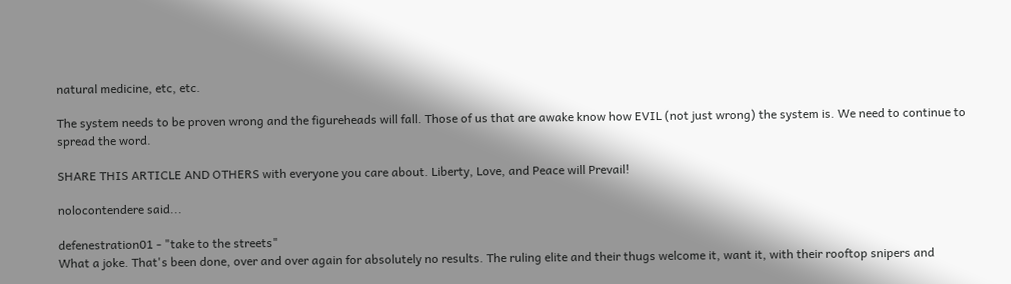natural medicine, etc, etc.

The system needs to be proven wrong and the figureheads will fall. Those of us that are awake know how EVIL (not just wrong) the system is. We need to continue to spread the word.

SHARE THIS ARTICLE AND OTHERS with everyone you care about. Liberty, Love, and Peace will Prevail!

nolocontendere said...

defenestration01 - "take to the streets"
What a joke. That's been done, over and over again for absolutely no results. The ruling elite and their thugs welcome it, want it, with their rooftop snipers and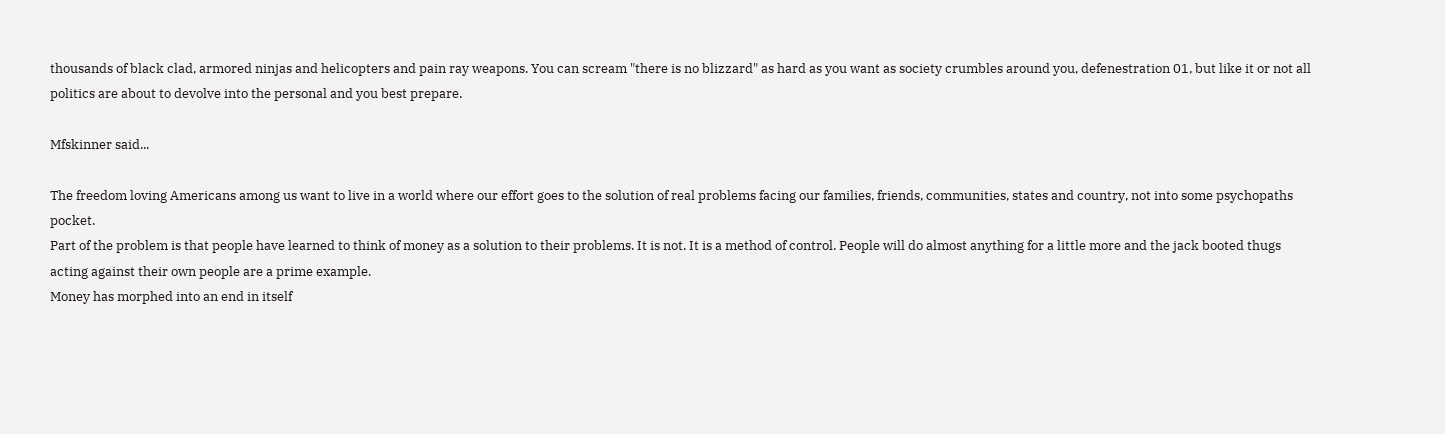thousands of black clad, armored ninjas and helicopters and pain ray weapons. You can scream "there is no blizzard" as hard as you want as society crumbles around you, defenestration 01, but like it or not all politics are about to devolve into the personal and you best prepare.

Mfskinner said...

The freedom loving Americans among us want to live in a world where our effort goes to the solution of real problems facing our families, friends, communities, states and country, not into some psychopaths pocket.
Part of the problem is that people have learned to think of money as a solution to their problems. It is not. It is a method of control. People will do almost anything for a little more and the jack booted thugs acting against their own people are a prime example.
Money has morphed into an end in itself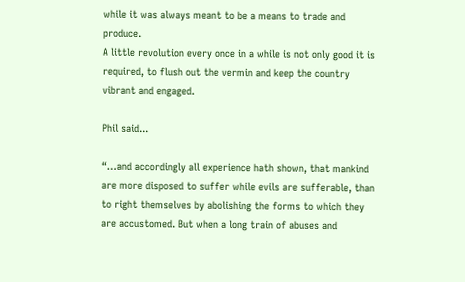while it was always meant to be a means to trade and produce.
A little revolution every once in a while is not only good it is required, to flush out the vermin and keep the country vibrant and engaged.

Phil said...

“…and accordingly all experience hath shown, that mankind are more disposed to suffer while evils are sufferable, than to right themselves by abolishing the forms to which they are accustomed. But when a long train of abuses and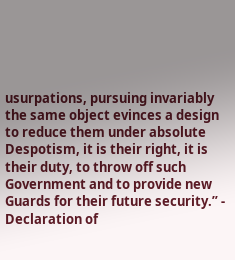usurpations, pursuing invariably the same object evinces a design to reduce them under absolute Despotism, it is their right, it is their duty, to throw off such Government and to provide new Guards for their future security.” - Declaration of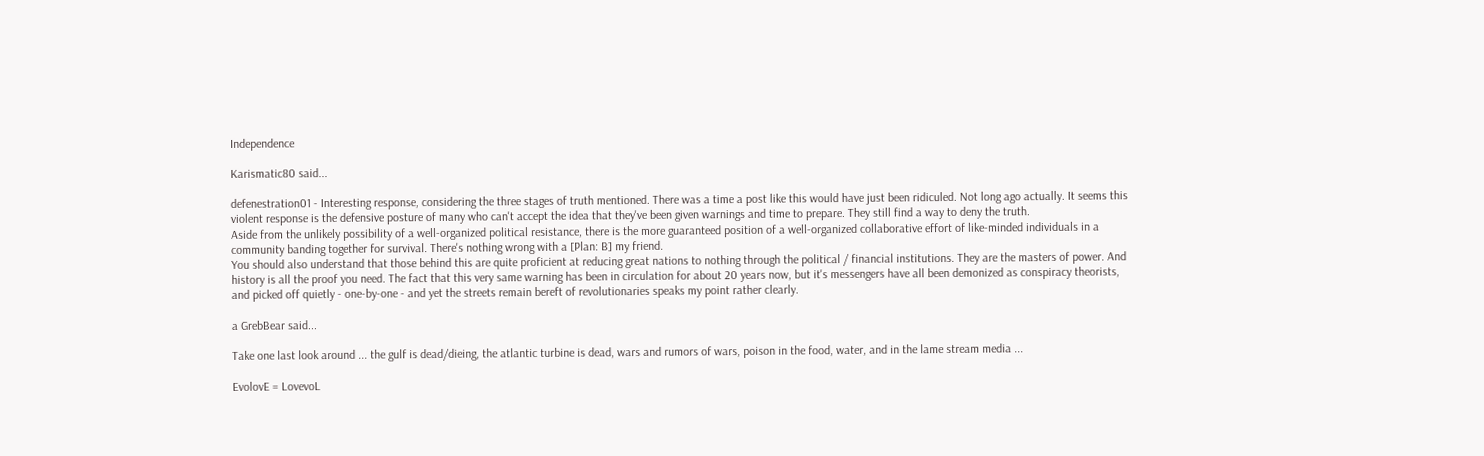Independence

Karismatic80 said...

defenestration01 - Interesting response, considering the three stages of truth mentioned. There was a time a post like this would have just been ridiculed. Not long ago actually. It seems this violent response is the defensive posture of many who can't accept the idea that they've been given warnings and time to prepare. They still find a way to deny the truth.
Aside from the unlikely possibility of a well-organized political resistance, there is the more guaranteed position of a well-organized collaborative effort of like-minded individuals in a community banding together for survival. There's nothing wrong with a [Plan: B] my friend.
You should also understand that those behind this are quite proficient at reducing great nations to nothing through the political / financial institutions. They are the masters of power. And history is all the proof you need. The fact that this very same warning has been in circulation for about 20 years now, but it's messengers have all been demonized as conspiracy theorists, and picked off quietly - one-by-one - and yet the streets remain bereft of revolutionaries speaks my point rather clearly.

a GrebBear said...

Take one last look around ... the gulf is dead/dieing, the atlantic turbine is dead, wars and rumors of wars, poison in the food, water, and in the lame stream media ...

EvolovE = LovevoL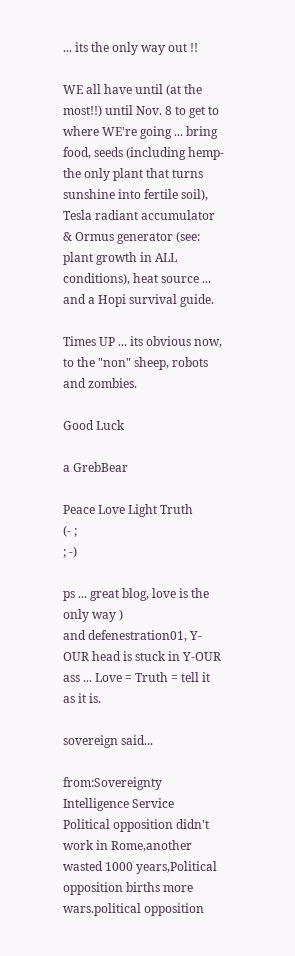... its the only way out !!

WE all have until (at the most!!) until Nov. 8 to get to where WE're going ... bring food, seeds (including hemp-the only plant that turns sunshine into fertile soil), Tesla radiant accumulator & Ormus generator (see: plant growth in ALL conditions), heat source ... and a Hopi survival guide.

Times UP ... its obvious now, to the "non" sheep, robots and zombies.

Good Luck

a GrebBear

Peace Love Light Truth
(- ;
; -)

ps ... great blog, love is the only way )
and defenestration01, Y-OUR head is stuck in Y-OUR ass ... Love = Truth = tell it as it is.

sovereign said...

from:Sovereignty Intelligence Service
Political opposition didn't work in Rome,another wasted 1000 years,Political opposition births more wars.political opposition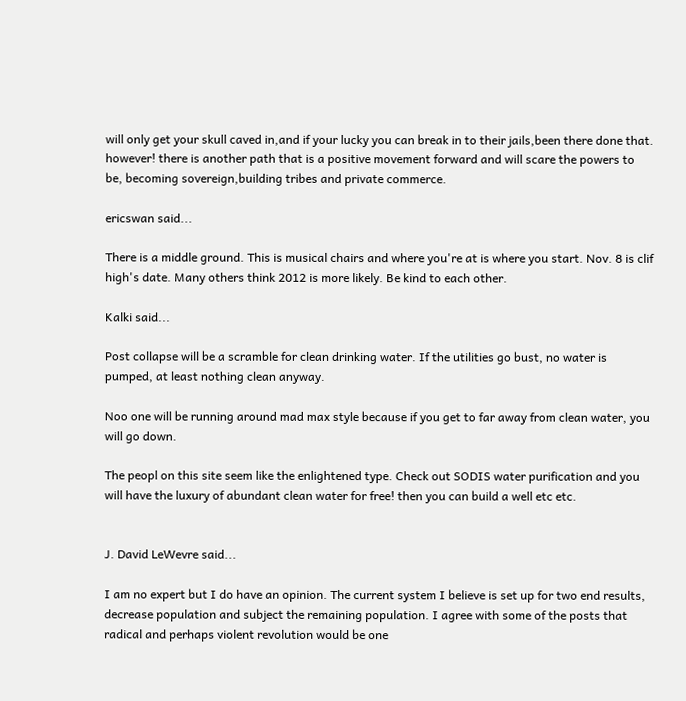will only get your skull caved in,and if your lucky you can break in to their jails,been there done that. however! there is another path that is a positive movement forward and will scare the powers to be, becoming sovereign,building tribes and private commerce.

ericswan said...

There is a middle ground. This is musical chairs and where you're at is where you start. Nov. 8 is clif high's date. Many others think 2012 is more likely. Be kind to each other.

Kalki said...

Post collapse will be a scramble for clean drinking water. If the utilities go bust, no water is pumped, at least nothing clean anyway.

Noo one will be running around mad max style because if you get to far away from clean water, you will go down.

The peopl on this site seem like the enlightened type. Check out SODIS water purification and you will have the luxury of abundant clean water for free! then you can build a well etc etc.


J. David LeWevre said...

I am no expert but I do have an opinion. The current system I believe is set up for two end results, decrease population and subject the remaining population. I agree with some of the posts that radical and perhaps violent revolution would be one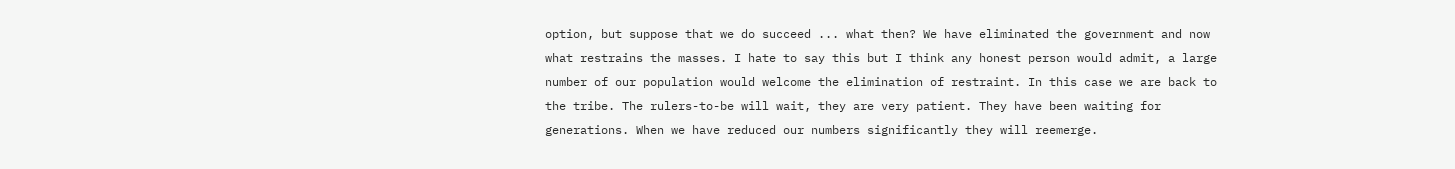option, but suppose that we do succeed ... what then? We have eliminated the government and now what restrains the masses. I hate to say this but I think any honest person would admit, a large number of our population would welcome the elimination of restraint. In this case we are back to the tribe. The rulers-to-be will wait, they are very patient. They have been waiting for generations. When we have reduced our numbers significantly they will reemerge.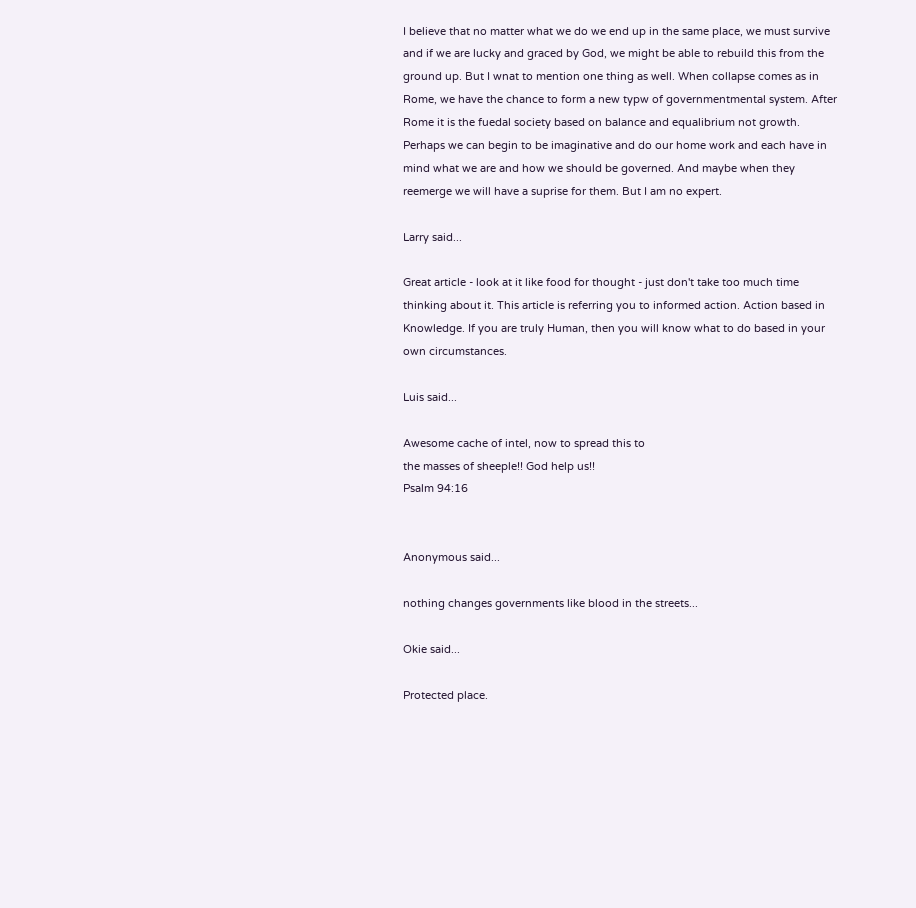I believe that no matter what we do we end up in the same place, we must survive and if we are lucky and graced by God, we might be able to rebuild this from the ground up. But I wnat to mention one thing as well. When collapse comes as in Rome, we have the chance to form a new typw of governmentmental system. After Rome it is the fuedal society based on balance and equalibrium not growth. Perhaps we can begin to be imaginative and do our home work and each have in mind what we are and how we should be governed. And maybe when they reemerge we will have a suprise for them. But I am no expert.

Larry said...

Great article - look at it like food for thought - just don't take too much time thinking about it. This article is referring you to informed action. Action based in Knowledge. If you are truly Human, then you will know what to do based in your own circumstances.

Luis said...

Awesome cache of intel, now to spread this to
the masses of sheeple!! God help us!!
Psalm 94:16


Anonymous said...

nothing changes governments like blood in the streets...

Okie said...

Protected place.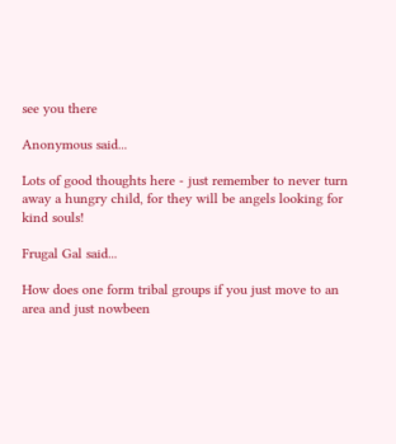see you there

Anonymous said...

Lots of good thoughts here - just remember to never turn away a hungry child, for they will be angels looking for kind souls!

Frugal Gal said...

How does one form tribal groups if you just move to an area and just nowbeen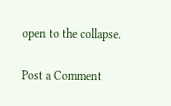open to the collapse.

Post a Comment